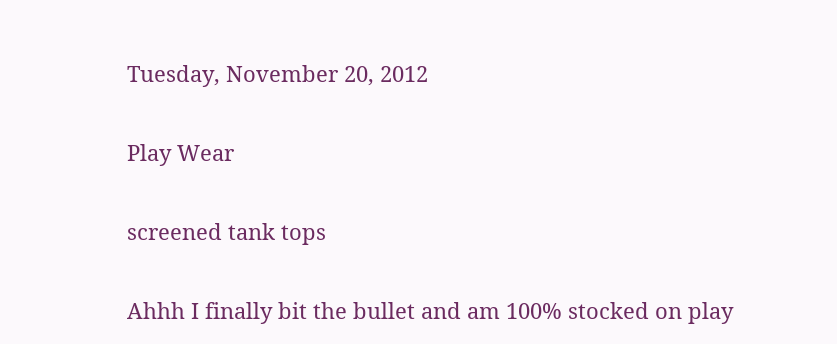Tuesday, November 20, 2012

Play Wear

screened tank tops

Ahhh I finally bit the bullet and am 100% stocked on play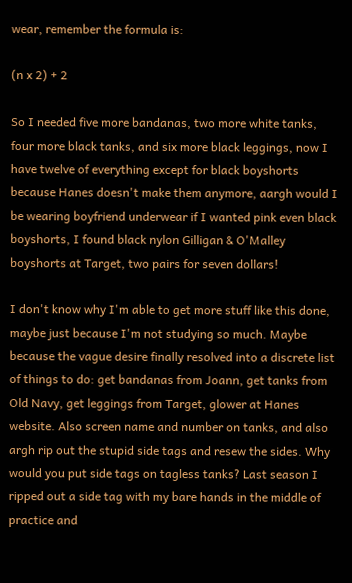wear, remember the formula is:

(n x 2) + 2

So I needed five more bandanas, two more white tanks, four more black tanks, and six more black leggings, now I have twelve of everything except for black boyshorts because Hanes doesn't make them anymore, aargh would I be wearing boyfriend underwear if I wanted pink even black boyshorts, I found black nylon Gilligan & O'Malley boyshorts at Target, two pairs for seven dollars!

I don't know why I'm able to get more stuff like this done, maybe just because I'm not studying so much. Maybe because the vague desire finally resolved into a discrete list of things to do: get bandanas from Joann, get tanks from Old Navy, get leggings from Target, glower at Hanes website. Also screen name and number on tanks, and also argh rip out the stupid side tags and resew the sides. Why would you put side tags on tagless tanks? Last season I ripped out a side tag with my bare hands in the middle of practice and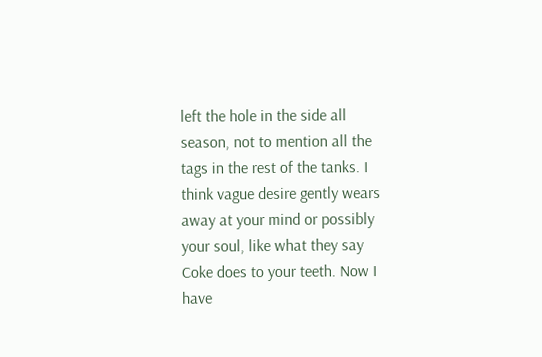left the hole in the side all season, not to mention all the tags in the rest of the tanks. I think vague desire gently wears away at your mind or possibly your soul, like what they say Coke does to your teeth. Now I have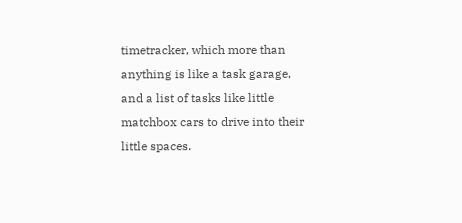timetracker, which more than anything is like a task garage, and a list of tasks like little matchbox cars to drive into their little spaces.